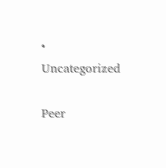• Uncategorized

Peer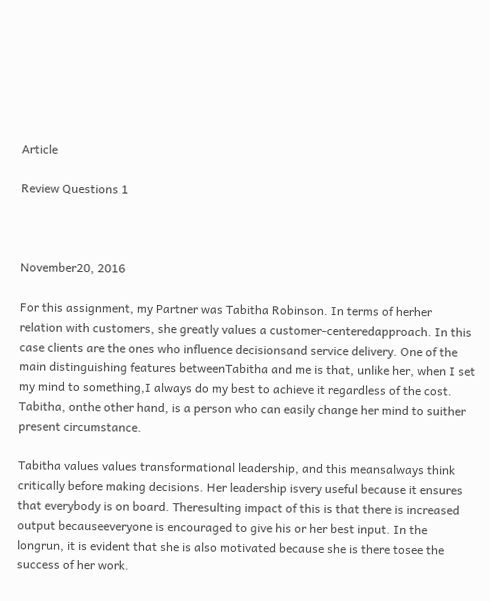Article

Review Questions 1



November20, 2016

For this assignment, my Partner was Tabitha Robinson. In terms of herher relation with customers, she greatly values a customer-centeredapproach. In this case clients are the ones who influence decisionsand service delivery. One of the main distinguishing features betweenTabitha and me is that, unlike her, when I set my mind to something,I always do my best to achieve it regardless of the cost. Tabitha, onthe other hand, is a person who can easily change her mind to suither present circumstance.

Tabitha values values transformational leadership, and this meansalways think critically before making decisions. Her leadership isvery useful because it ensures that everybody is on board. Theresulting impact of this is that there is increased output becauseeveryone is encouraged to give his or her best input. In the longrun, it is evident that she is also motivated because she is there tosee the success of her work.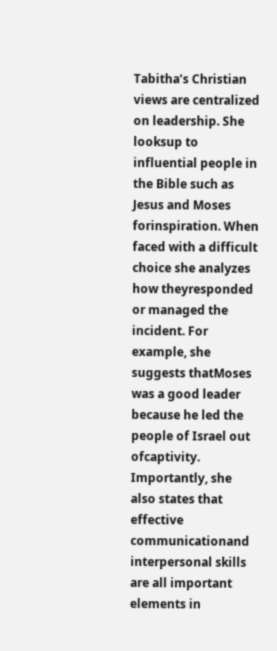Tabitha’s Christian views are centralized on leadership. She looksup to influential people in the Bible such as Jesus and Moses forinspiration. When faced with a difficult choice she analyzes how theyresponded or managed the incident. For example, she suggests thatMoses was a good leader because he led the people of Israel out ofcaptivity. Importantly, she also states that effective communicationand interpersonal skills are all important elements in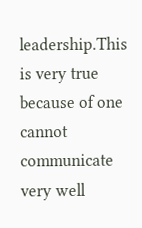leadership.This is very true because of one cannot communicate very well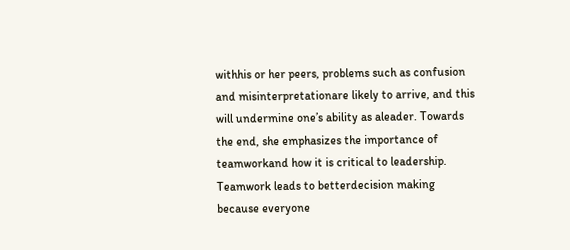withhis or her peers, problems such as confusion and misinterpretationare likely to arrive, and this will undermine one’s ability as aleader. Towards the end, she emphasizes the importance of teamworkand how it is critical to leadership. Teamwork leads to betterdecision making because everyone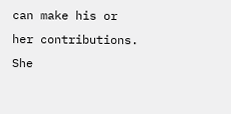can make his or her contributions. She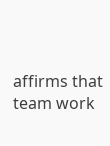affirms that team work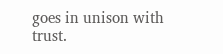goes in unison with trust.